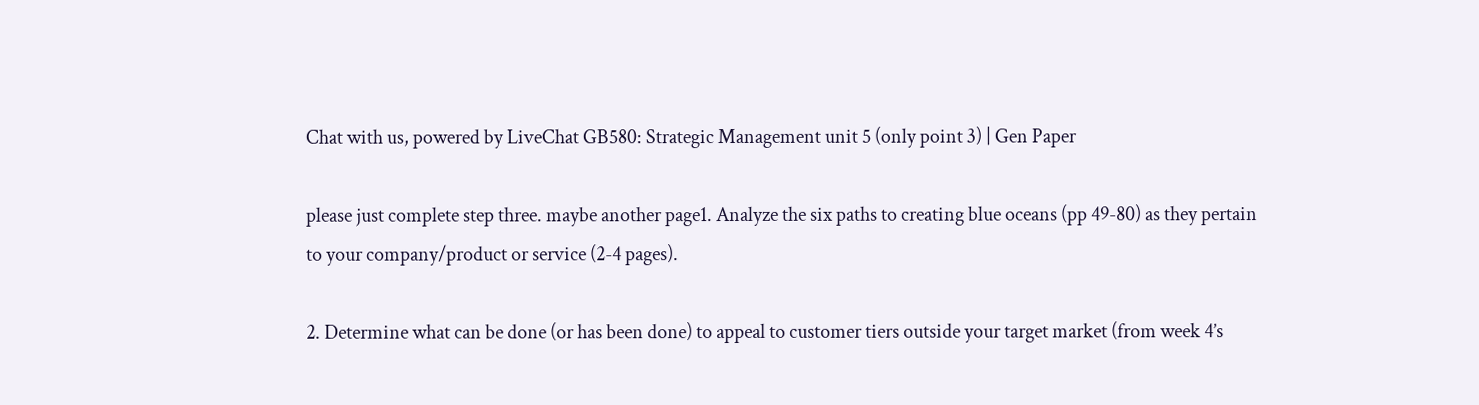Chat with us, powered by LiveChat GB580: Strategic Management unit 5 (only point 3) | Gen Paper

please just complete step three. maybe another page1. Analyze the six paths to creating blue oceans (pp 49-80) as they pertain to your company/product or service (2-4 pages).

2. Determine what can be done (or has been done) to appeal to customer tiers outside your target market (from week 4’s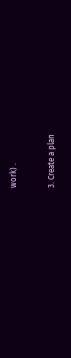work) .

3. Create a plan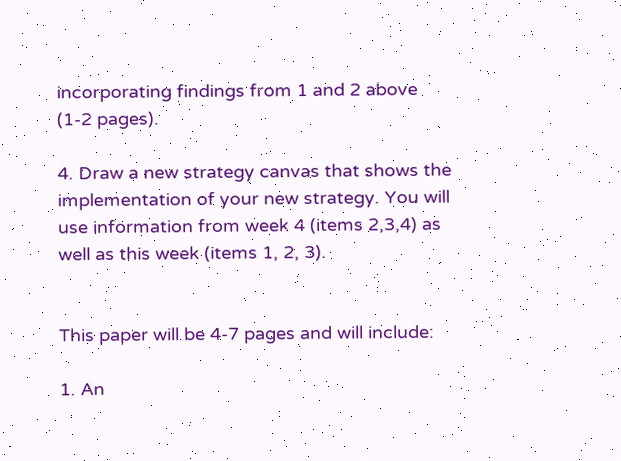incorporating findings from 1 and 2 above (1-2 pages).

4. Draw a new strategy canvas that shows the implementation of your new strategy. You will use information from week 4 (items 2,3,4) as well as this week (items 1, 2, 3).


This paper will be 4-7 pages and will include:

1. An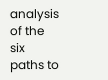analysis of the six paths to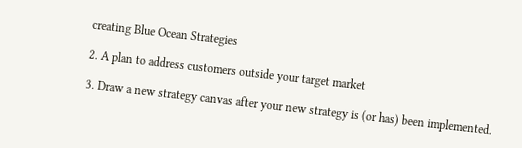creating Blue Ocean Strategies

2. A plan to address customers outside your target market

3. Draw a new strategy canvas after your new strategy is (or has) been implemented.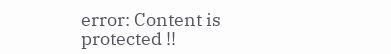error: Content is protected !!